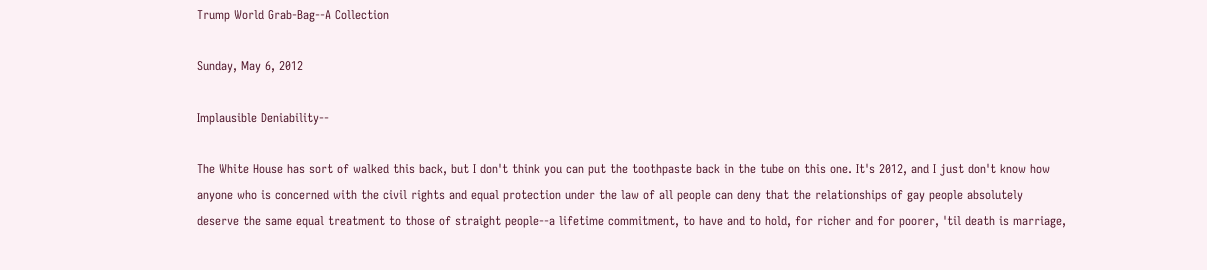Trump World Grab-Bag--A Collection

Sunday, May 6, 2012

Implausible Deniability--

The White House has sort of walked this back, but I don't think you can put the toothpaste back in the tube on this one. It's 2012, and I just don't know how anyone who is concerned with the civil rights and equal protection under the law of all people can deny that the relationships of gay people absolutely deserve the same equal treatment to those of straight people--a lifetime commitment, to have and to hold, for richer and for poorer, 'til death is marriage,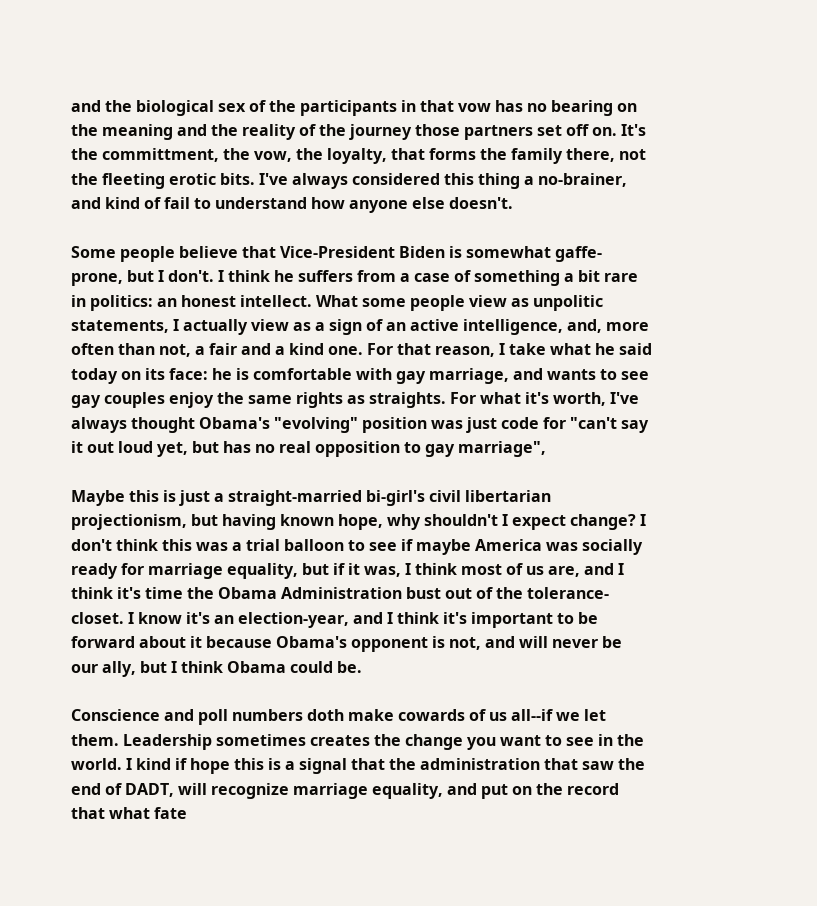and the biological sex of the participants in that vow has no bearing on the meaning and the reality of the journey those partners set off on. It's the committment, the vow, the loyalty, that forms the family there, not the fleeting erotic bits. I've always considered this thing a no-brainer, and kind of fail to understand how anyone else doesn't.

Some people believe that Vice-President Biden is somewhat gaffe-prone, but I don't. I think he suffers from a case of something a bit rare in politics: an honest intellect. What some people view as unpolitic statements, I actually view as a sign of an active intelligence, and, more often than not, a fair and a kind one. For that reason, I take what he said today on its face: he is comfortable with gay marriage, and wants to see gay couples enjoy the same rights as straights. For what it's worth, I've always thought Obama's "evolving" position was just code for "can't say it out loud yet, but has no real opposition to gay marriage",

Maybe this is just a straight-married bi-girl's civil libertarian projectionism, but having known hope, why shouldn't I expect change? I don't think this was a trial balloon to see if maybe America was socially ready for marriage equality, but if it was, I think most of us are, and I think it's time the Obama Administration bust out of the tolerance-closet. I know it's an election-year, and I think it's important to be forward about it because Obama's opponent is not, and will never be our ally, but I think Obama could be.

Conscience and poll numbers doth make cowards of us all--if we let them. Leadership sometimes creates the change you want to see in the world. I kind if hope this is a signal that the administration that saw the end of DADT, will recognize marriage equality, and put on the record that what fate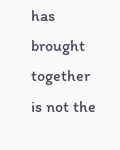has brought together is not the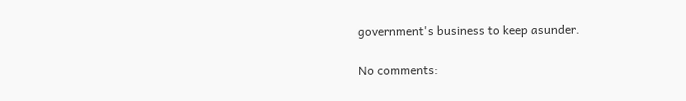government's business to keep asunder.

No comments: